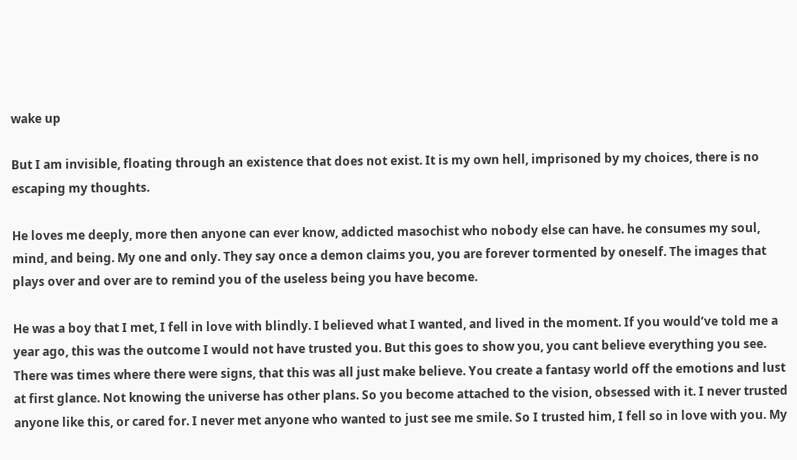wake up

But I am invisible, floating through an existence that does not exist. It is my own hell, imprisoned by my choices, there is no escaping my thoughts.

He loves me deeply, more then anyone can ever know, addicted masochist who nobody else can have. he consumes my soul, mind, and being. My one and only. They say once a demon claims you, you are forever tormented by oneself. The images that plays over and over are to remind you of the useless being you have become.

He was a boy that I met, I fell in love with blindly. I believed what I wanted, and lived in the moment. If you would’ve told me a year ago, this was the outcome I would not have trusted you. But this goes to show you, you cant believe everything you see. There was times where there were signs, that this was all just make believe. You create a fantasy world off the emotions and lust at first glance. Not knowing the universe has other plans. So you become attached to the vision, obsessed with it. I never trusted anyone like this, or cared for. I never met anyone who wanted to just see me smile. So I trusted him, I fell so in love with you. My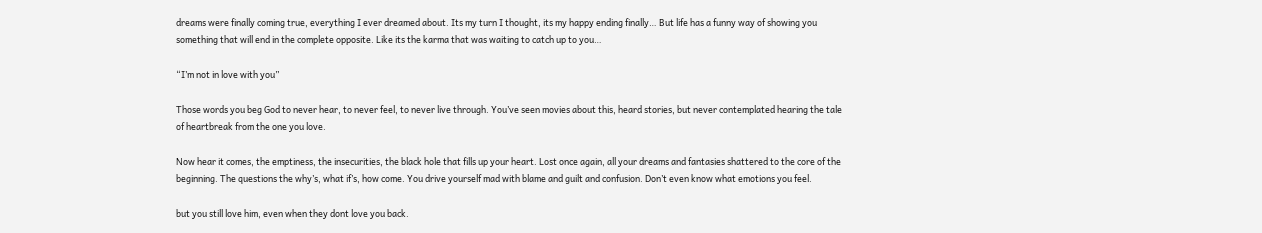dreams were finally coming true, everything I ever dreamed about. Its my turn I thought, its my happy ending finally… But life has a funny way of showing you something that will end in the complete opposite. Like its the karma that was waiting to catch up to you…

“I’m not in love with you”

Those words you beg God to never hear, to never feel, to never live through. You’ve seen movies about this, heard stories, but never contemplated hearing the tale of heartbreak from the one you love.

Now hear it comes, the emptiness, the insecurities, the black hole that fills up your heart. Lost once again, all your dreams and fantasies shattered to the core of the beginning. The questions the why’s, what if’s, how come. You drive yourself mad with blame and guilt and confusion. Don’t even know what emotions you feel.

but you still love him, even when they dont love you back.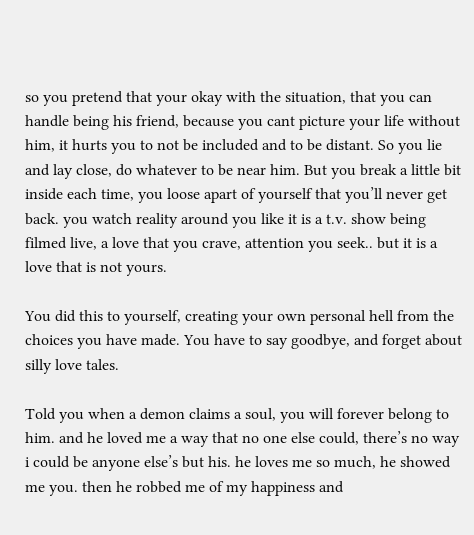so you pretend that your okay with the situation, that you can handle being his friend, because you cant picture your life without him, it hurts you to not be included and to be distant. So you lie and lay close, do whatever to be near him. But you break a little bit inside each time, you loose apart of yourself that you’ll never get back. you watch reality around you like it is a t.v. show being filmed live, a love that you crave, attention you seek.. but it is a love that is not yours.

You did this to yourself, creating your own personal hell from the choices you have made. You have to say goodbye, and forget about silly love tales.

Told you when a demon claims a soul, you will forever belong to him. and he loved me a way that no one else could, there’s no way i could be anyone else’s but his. he loves me so much, he showed me you. then he robbed me of my happiness and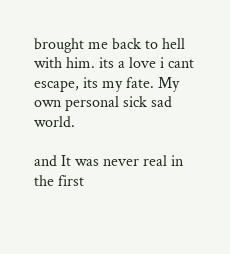brought me back to hell with him. its a love i cant escape, its my fate. My own personal sick sad world.

and It was never real in the first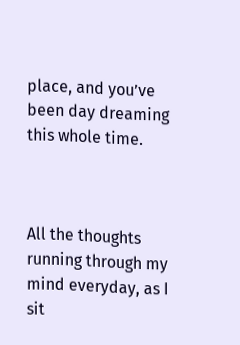place, and you’ve been day dreaming this whole time.



All the thoughts running through my mind everyday, as I sit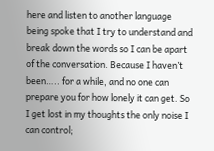here and listen to another language being spoke that I try to understand and break down the words so I can be apart of the conversation. Because I haven’t been….. for a while, and no one can prepare you for how lonely it can get. So I get lost in my thoughts the only noise I can control;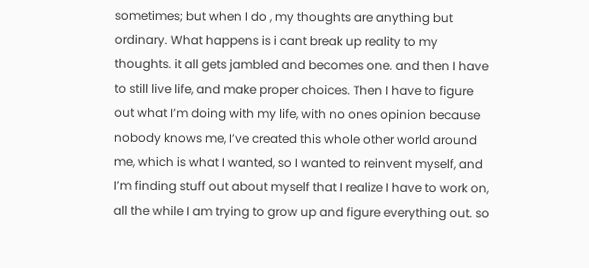sometimes; but when I do , my thoughts are anything but ordinary. What happens is i cant break up reality to my thoughts. it all gets jambled and becomes one. and then I have to still live life, and make proper choices. Then I have to figure out what I’m doing with my life, with no ones opinion because nobody knows me, I’ve created this whole other world around me, which is what I wanted, so I wanted to reinvent myself, and I’m finding stuff out about myself that I realize I have to work on, all the while I am trying to grow up and figure everything out. so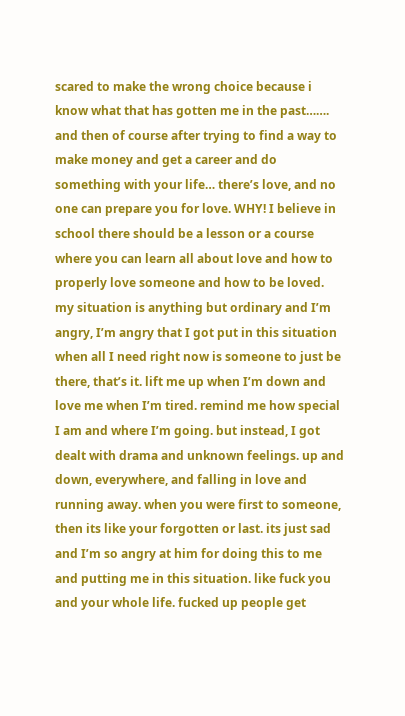scared to make the wrong choice because i know what that has gotten me in the past……. and then of course after trying to find a way to make money and get a career and do something with your life… there’s love, and no one can prepare you for love. WHY! I believe in school there should be a lesson or a course where you can learn all about love and how to properly love someone and how to be loved. my situation is anything but ordinary and I’m angry, I’m angry that I got put in this situation when all I need right now is someone to just be there, that’s it. lift me up when I’m down and love me when I’m tired. remind me how special I am and where I’m going. but instead, I got dealt with drama and unknown feelings. up and down, everywhere, and falling in love and running away. when you were first to someone, then its like your forgotten or last. its just sad and I’m so angry at him for doing this to me and putting me in this situation. like fuck you and your whole life. fucked up people get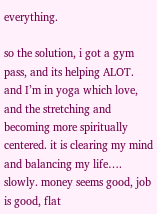everything.

so the solution, i got a gym pass, and its helping ALOT. and I’m in yoga which love, and the stretching and becoming more spiritually centered. it is clearing my mind and balancing my life…. slowly. money seems good, job is good, flat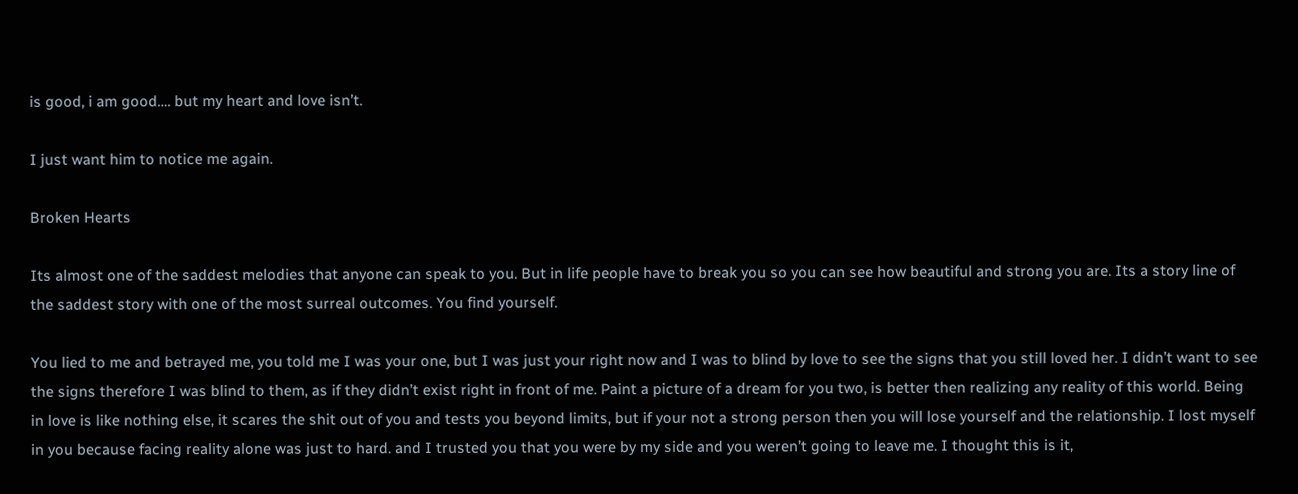is good, i am good…. but my heart and love isn’t.

I just want him to notice me again.

Broken Hearts

Its almost one of the saddest melodies that anyone can speak to you. But in life people have to break you so you can see how beautiful and strong you are. Its a story line of the saddest story with one of the most surreal outcomes. You find yourself.

You lied to me and betrayed me, you told me I was your one, but I was just your right now and I was to blind by love to see the signs that you still loved her. I didn’t want to see the signs therefore I was blind to them, as if they didn’t exist right in front of me. Paint a picture of a dream for you two, is better then realizing any reality of this world. Being in love is like nothing else, it scares the shit out of you and tests you beyond limits, but if your not a strong person then you will lose yourself and the relationship. I lost myself in you because facing reality alone was just to hard. and I trusted you that you were by my side and you weren’t going to leave me. I thought this is it,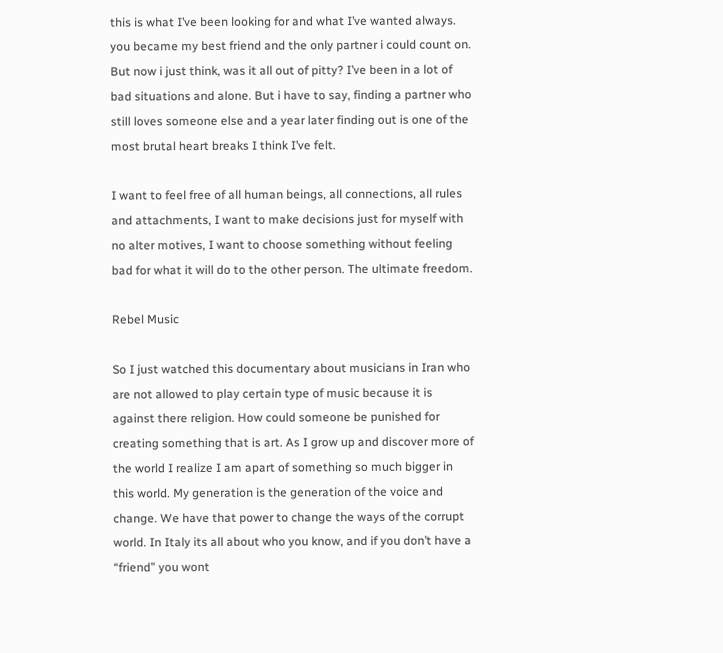this is what I’ve been looking for and what I’ve wanted always. you became my best friend and the only partner i could count on. But now i just think, was it all out of pitty? I’ve been in a lot of bad situations and alone. But i have to say, finding a partner who still loves someone else and a year later finding out is one of the most brutal heart breaks I think I’ve felt.

I want to feel free of all human beings, all connections, all rules and attachments, I want to make decisions just for myself with no alter motives, I want to choose something without feeling bad for what it will do to the other person. The ultimate freedom.

Rebel Music

So I just watched this documentary about musicians in Iran who are not allowed to play certain type of music because it is against there religion. How could someone be punished for creating something that is art. As I grow up and discover more of the world I realize I am apart of something so much bigger in this world. My generation is the generation of the voice and change. We have that power to change the ways of the corrupt world. In Italy its all about who you know, and if you don’t have a “friend” you wont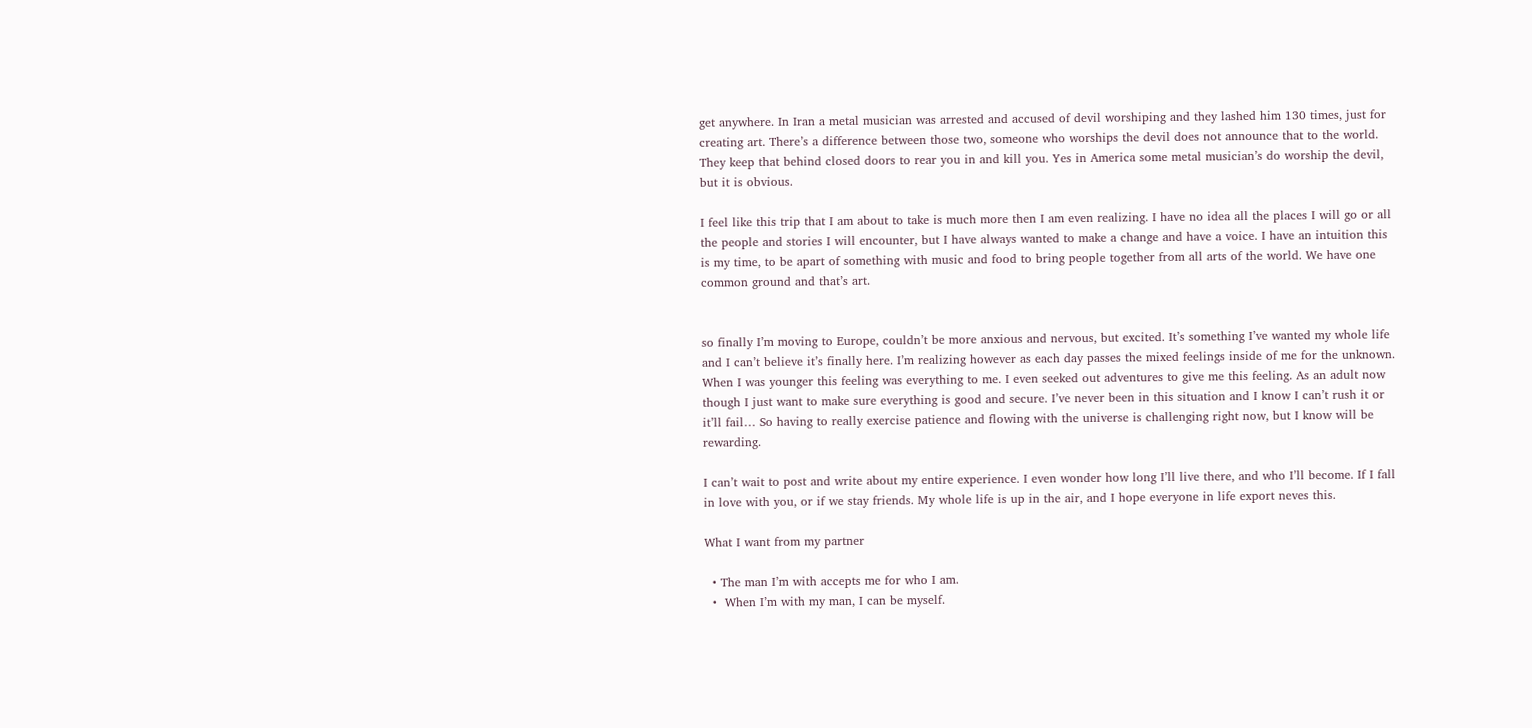get anywhere. In Iran a metal musician was arrested and accused of devil worshiping and they lashed him 130 times, just for creating art. There’s a difference between those two, someone who worships the devil does not announce that to the world. They keep that behind closed doors to rear you in and kill you. Yes in America some metal musician’s do worship the devil, but it is obvious.

I feel like this trip that I am about to take is much more then I am even realizing. I have no idea all the places I will go or all the people and stories I will encounter, but I have always wanted to make a change and have a voice. I have an intuition this is my time, to be apart of something with music and food to bring people together from all arts of the world. We have one common ground and that’s art.


so finally I’m moving to Europe, couldn’t be more anxious and nervous, but excited. It’s something I’ve wanted my whole life and I can’t believe it’s finally here. I’m realizing however as each day passes the mixed feelings inside of me for the unknown. When I was younger this feeling was everything to me. I even seeked out adventures to give me this feeling. As an adult now though I just want to make sure everything is good and secure. I’ve never been in this situation and I know I can’t rush it or it’ll fail… So having to really exercise patience and flowing with the universe is challenging right now, but I know will be rewarding.

I can’t wait to post and write about my entire experience. I even wonder how long I’ll live there, and who I’ll become. If I fall in love with you, or if we stay friends. My whole life is up in the air, and I hope everyone in life export neves this.

What I want from my partner

  • The man I’m with accepts me for who I am.
  •  When I’m with my man, I can be myself.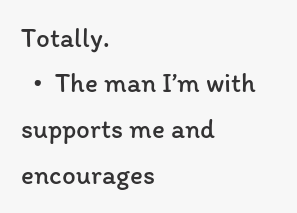Totally.
  •  The man I’m with supports me and encourages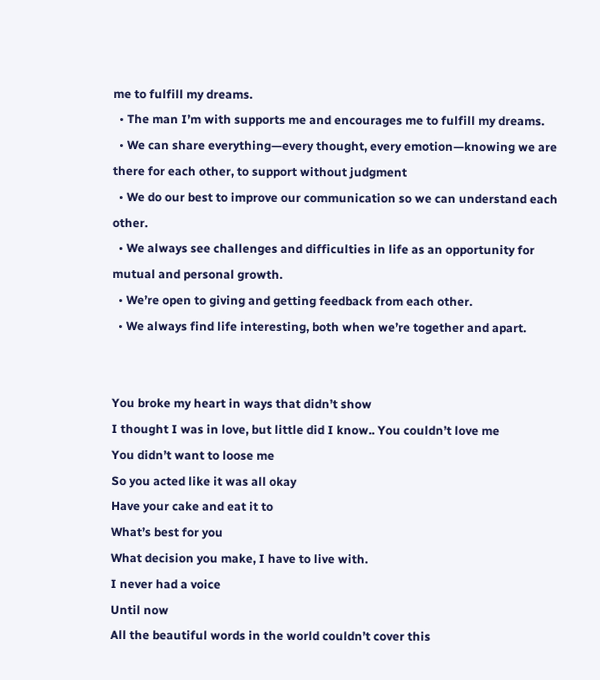me to fulfill my dreams.
  • The man I’m with supports me and encourages me to fulfill my dreams.
  • We can share everything—every thought, every emotion—knowing we are there for each other, to support without judgment
  • We do our best to improve our communication so we can understand each other.
  • We always see challenges and difficulties in life as an opportunity for mutual and personal growth.
  • We’re open to giving and getting feedback from each other.
  • We always find life interesting, both when we’re together and apart.


You broke my heart in ways that didn’t show
I thought I was in love, but little did I know.. You couldn’t love me
You didn’t want to loose me
So you acted like it was all okay
Have your cake and eat it to
What’s best for you
What decision you make, I have to live with.
I never had a voice
Until now
All the beautiful words in the world couldn’t cover this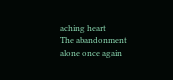aching heart
The abandonment alone once again